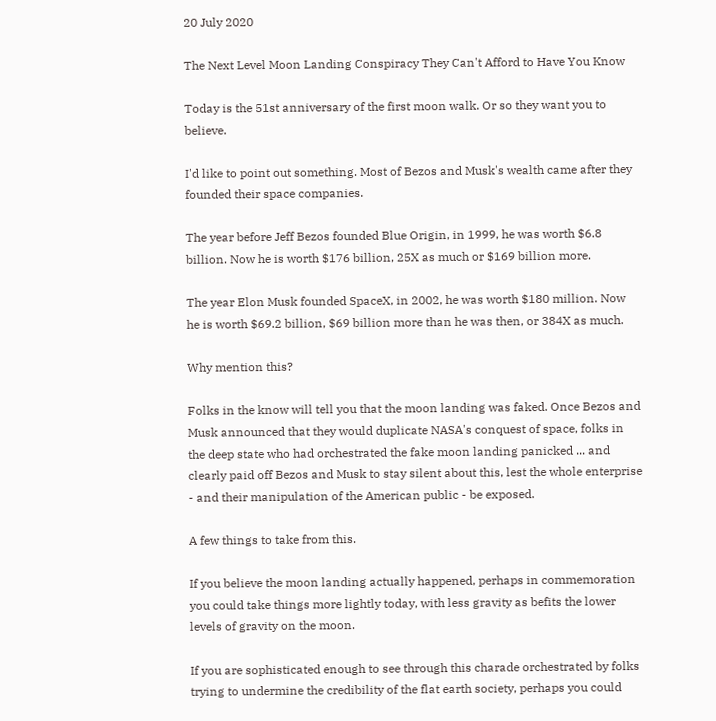20 July 2020

The Next Level Moon Landing Conspiracy They Can't Afford to Have You Know

Today is the 51st anniversary of the first moon walk. Or so they want you to believe.

I'd like to point out something. Most of Bezos and Musk's wealth came after they founded their space companies.

The year before Jeff Bezos founded Blue Origin, in 1999, he was worth $6.8 billion. Now he is worth $176 billion, 25X as much or $169 billion more.

The year Elon Musk founded SpaceX, in 2002, he was worth $180 million. Now he is worth $69.2 billion, $69 billion more than he was then, or 384X as much.

Why mention this?

Folks in the know will tell you that the moon landing was faked. Once Bezos and Musk announced that they would duplicate NASA's conquest of space, folks in the deep state who had orchestrated the fake moon landing panicked ... and clearly paid off Bezos and Musk to stay silent about this, lest the whole enterprise - and their manipulation of the American public - be exposed.

A few things to take from this.

If you believe the moon landing actually happened, perhaps in commemoration you could take things more lightly today, with less gravity as befits the lower levels of gravity on the moon.

If you are sophisticated enough to see through this charade orchestrated by folks trying to undermine the credibility of the flat earth society, perhaps you could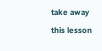take away this lesson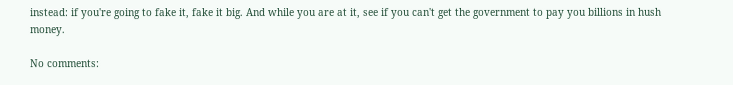instead: if you're going to fake it, fake it big. And while you are at it, see if you can't get the government to pay you billions in hush money.

No comments: